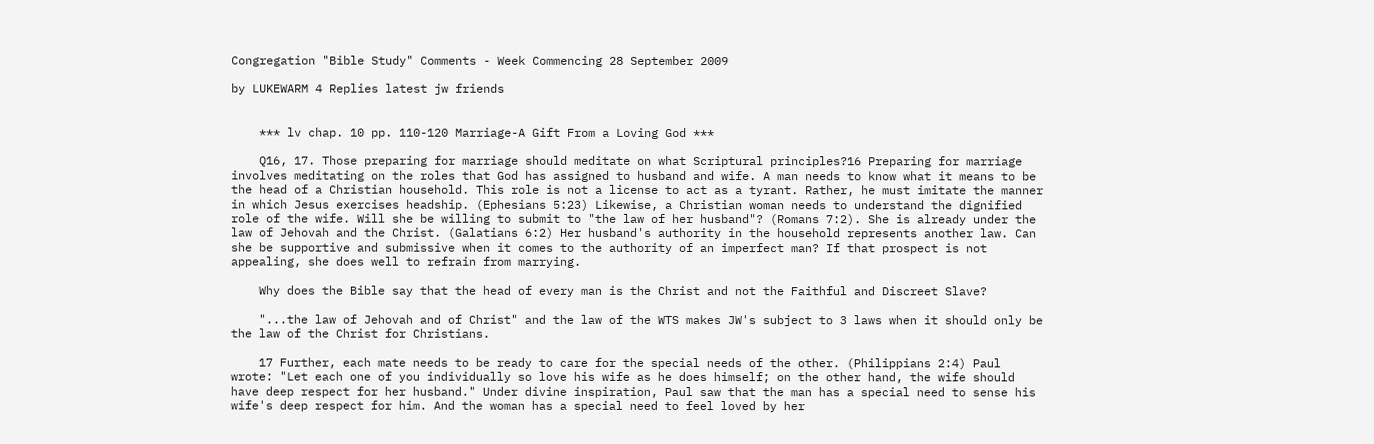Congregation "Bible Study" Comments - Week Commencing 28 September 2009

by LUKEWARM 4 Replies latest jw friends


    *** lv chap. 10 pp. 110-120 Marriage-A Gift From a Loving God ***

    Q16, 17. Those preparing for marriage should meditate on what Scriptural principles?16 Preparing for marriage involves meditating on the roles that God has assigned to husband and wife. A man needs to know what it means to be the head of a Christian household. This role is not a license to act as a tyrant. Rather, he must imitate the manner in which Jesus exercises headship. (Ephesians 5:23) Likewise, a Christian woman needs to understand the dignified role of the wife. Will she be willing to submit to "the law of her husband"? (Romans 7:2). She is already under the law of Jehovah and the Christ. (Galatians 6:2) Her husband's authority in the household represents another law. Can she be supportive and submissive when it comes to the authority of an imperfect man? If that prospect is not appealing, she does well to refrain from marrying.

    Why does the Bible say that the head of every man is the Christ and not the Faithful and Discreet Slave?

    "...the law of Jehovah and of Christ" and the law of the WTS makes JW's subject to 3 laws when it should only be the law of the Christ for Christians.

    17 Further, each mate needs to be ready to care for the special needs of the other. (Philippians 2:4) Paul wrote: "Let each one of you individually so love his wife as he does himself; on the other hand, the wife should have deep respect for her husband." Under divine inspiration, Paul saw that the man has a special need to sense his wife's deep respect for him. And the woman has a special need to feel loved by her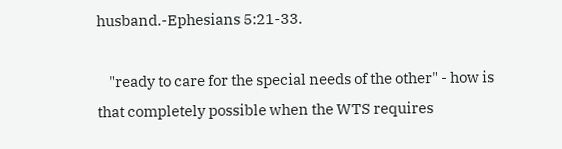husband.-Ephesians 5:21-33.

    "ready to care for the special needs of the other" - how is that completely possible when the WTS requires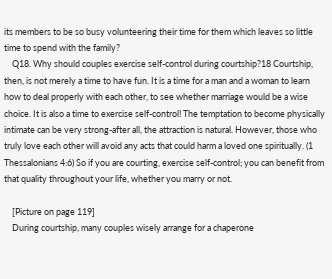its members to be so busy volunteering their time for them which leaves so little time to spend with the family?
    Q18. Why should couples exercise self-control during courtship?18 Courtship, then, is not merely a time to have fun. It is a time for a man and a woman to learn how to deal properly with each other, to see whether marriage would be a wise choice. It is also a time to exercise self-control! The temptation to become physically intimate can be very strong-after all, the attraction is natural. However, those who truly love each other will avoid any acts that could harm a loved one spiritually. (1 Thessalonians 4:6) So if you are courting, exercise self-control; you can benefit from that quality throughout your life, whether you marry or not.

    [Picture on page 119]
    During courtship, many couples wisely arrange for a chaperone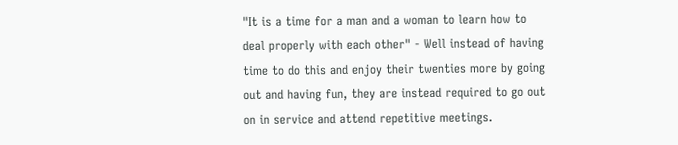"It is a time for a man and a woman to learn how to deal properly with each other" - Well instead of having time to do this and enjoy their twenties more by going out and having fun, they are instead required to go out on in service and attend repetitive meetings.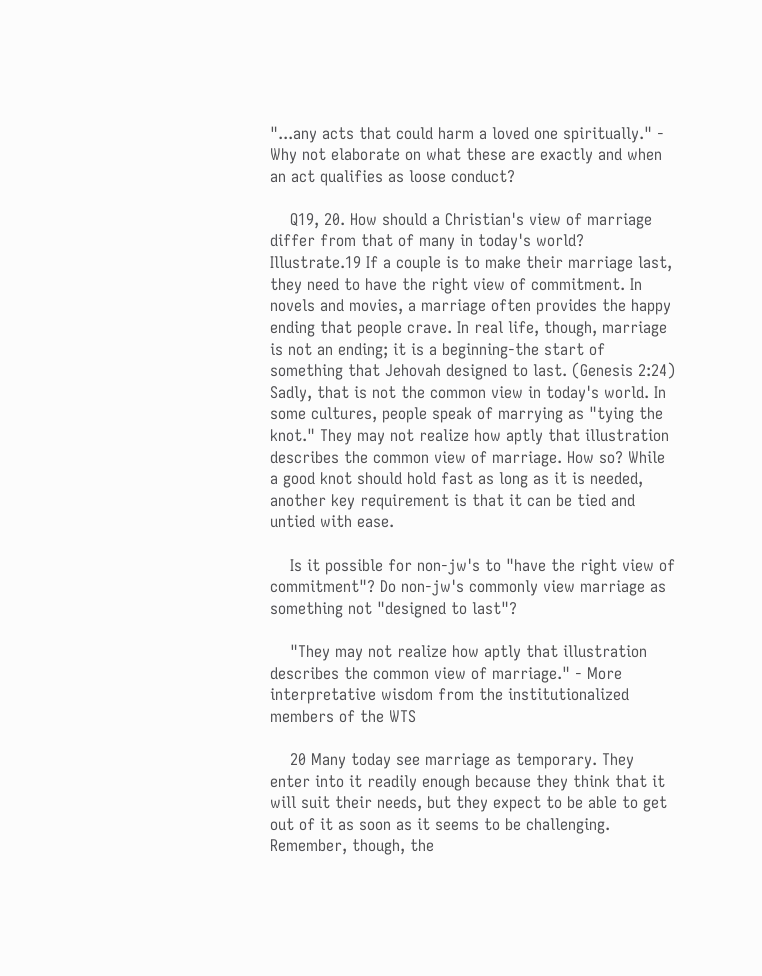"...any acts that could harm a loved one spiritually." - Why not elaborate on what these are exactly and when an act qualifies as loose conduct?

    Q19, 20. How should a Christian's view of marriage differ from that of many in today's world? Illustrate.19 If a couple is to make their marriage last, they need to have the right view of commitment. In novels and movies, a marriage often provides the happy ending that people crave. In real life, though, marriage is not an ending; it is a beginning-the start of something that Jehovah designed to last. (Genesis 2:24) Sadly, that is not the common view in today's world. In some cultures, people speak of marrying as "tying the knot." They may not realize how aptly that illustration describes the common view of marriage. How so? While a good knot should hold fast as long as it is needed, another key requirement is that it can be tied and untied with ease.

    Is it possible for non-jw's to "have the right view of commitment"? Do non-jw's commonly view marriage as something not "designed to last"?

    "They may not realize how aptly that illustration describes the common view of marriage." - More interpretative wisdom from the institutionalized members of the WTS

    20 Many today see marriage as temporary. They enter into it readily enough because they think that it will suit their needs, but they expect to be able to get out of it as soon as it seems to be challenging. Remember, though, the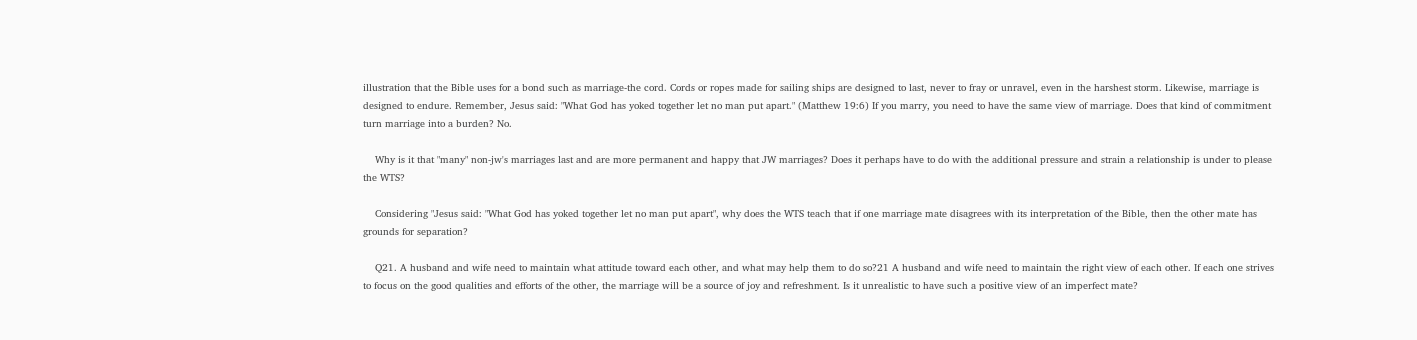illustration that the Bible uses for a bond such as marriage-the cord. Cords or ropes made for sailing ships are designed to last, never to fray or unravel, even in the harshest storm. Likewise, marriage is designed to endure. Remember, Jesus said: "What God has yoked together let no man put apart." (Matthew 19:6) If you marry, you need to have the same view of marriage. Does that kind of commitment turn marriage into a burden? No.

    Why is it that "many" non-jw's marriages last and are more permanent and happy that JW marriages? Does it perhaps have to do with the additional pressure and strain a relationship is under to please the WTS?

    Considering "Jesus said: "What God has yoked together let no man put apart", why does the WTS teach that if one marriage mate disagrees with its interpretation of the Bible, then the other mate has grounds for separation?

    Q21. A husband and wife need to maintain what attitude toward each other, and what may help them to do so?21 A husband and wife need to maintain the right view of each other. If each one strives to focus on the good qualities and efforts of the other, the marriage will be a source of joy and refreshment. Is it unrealistic to have such a positive view of an imperfect mate?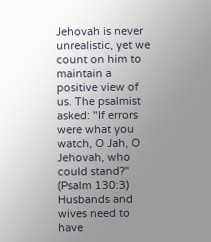Jehovah is never unrealistic, yet we count on him to maintain a positive view of us. The psalmist asked: "If errors were what you watch, O Jah, O Jehovah, who could stand?" (Psalm 130:3) Husbands and wives need to have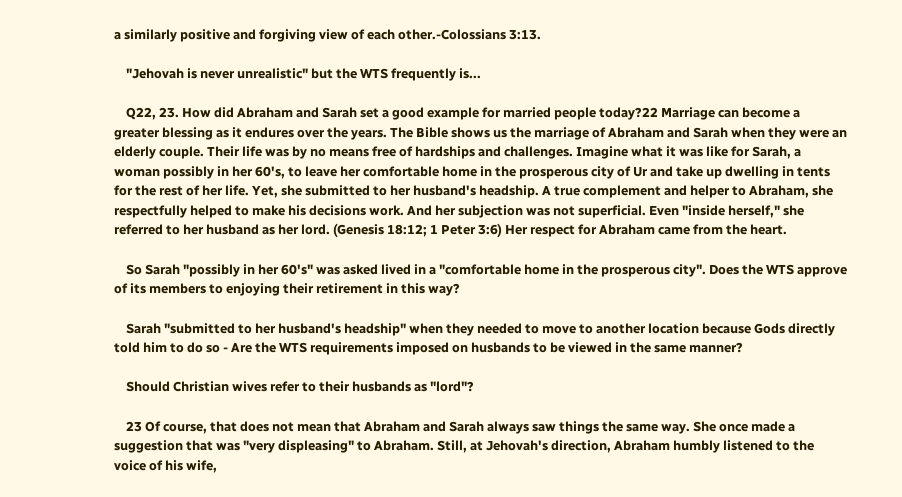a similarly positive and forgiving view of each other.-Colossians 3:13.

    "Jehovah is never unrealistic" but the WTS frequently is...

    Q22, 23. How did Abraham and Sarah set a good example for married people today?22 Marriage can become a greater blessing as it endures over the years. The Bible shows us the marriage of Abraham and Sarah when they were an elderly couple. Their life was by no means free of hardships and challenges. Imagine what it was like for Sarah, a woman possibly in her 60's, to leave her comfortable home in the prosperous city of Ur and take up dwelling in tents for the rest of her life. Yet, she submitted to her husband's headship. A true complement and helper to Abraham, she respectfully helped to make his decisions work. And her subjection was not superficial. Even "inside herself," she referred to her husband as her lord. (Genesis 18:12; 1 Peter 3:6) Her respect for Abraham came from the heart.

    So Sarah "possibly in her 60's" was asked lived in a "comfortable home in the prosperous city". Does the WTS approve of its members to enjoying their retirement in this way?

    Sarah "submitted to her husband's headship" when they needed to move to another location because Gods directly told him to do so - Are the WTS requirements imposed on husbands to be viewed in the same manner?

    Should Christian wives refer to their husbands as "lord"?

    23 Of course, that does not mean that Abraham and Sarah always saw things the same way. She once made a suggestion that was "very displeasing" to Abraham. Still, at Jehovah's direction, Abraham humbly listened to the voice of his wife,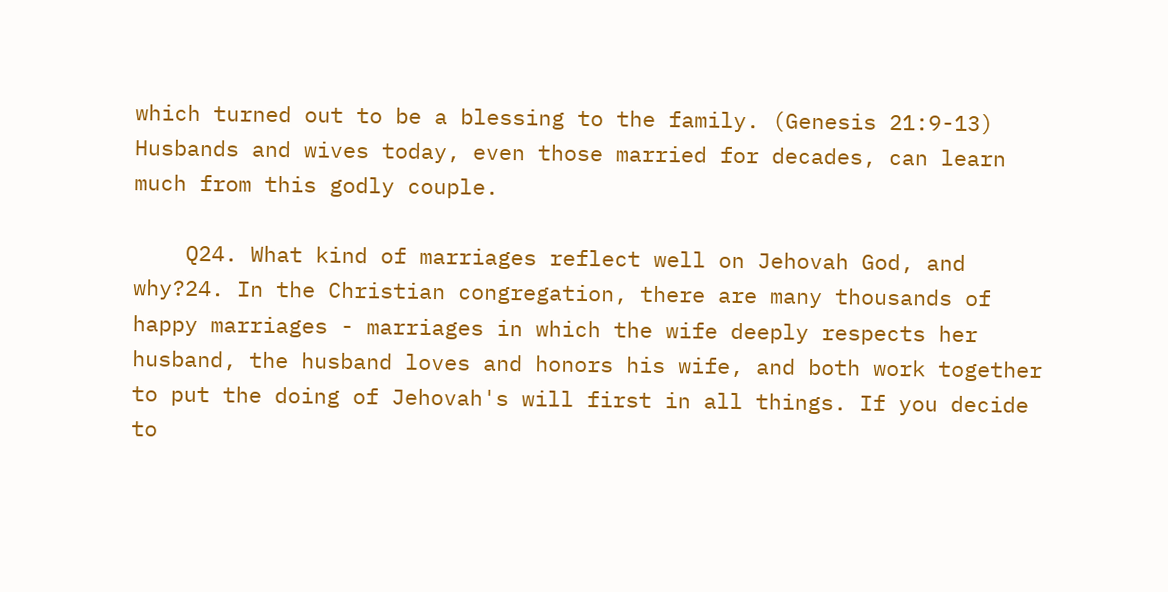which turned out to be a blessing to the family. (Genesis 21:9-13) Husbands and wives today, even those married for decades, can learn much from this godly couple.

    Q24. What kind of marriages reflect well on Jehovah God, and why?24. In the Christian congregation, there are many thousands of happy marriages - marriages in which the wife deeply respects her husband, the husband loves and honors his wife, and both work together to put the doing of Jehovah's will first in all things. If you decide to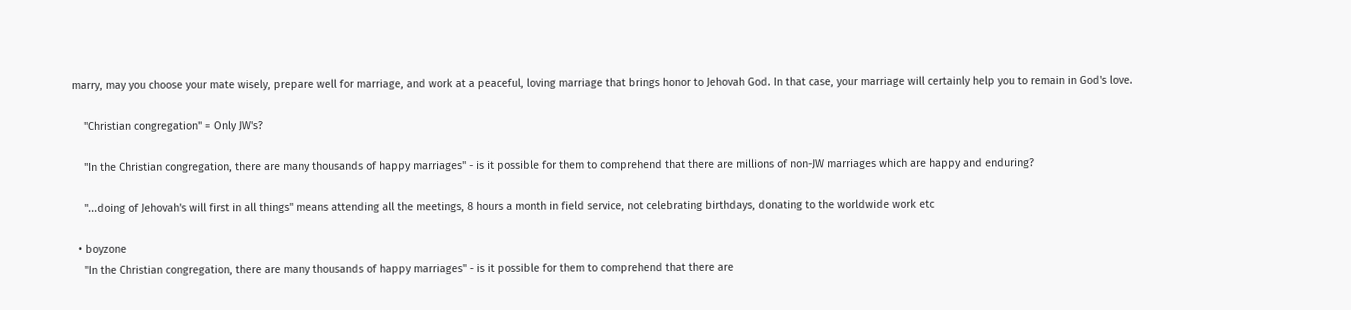marry, may you choose your mate wisely, prepare well for marriage, and work at a peaceful, loving marriage that brings honor to Jehovah God. In that case, your marriage will certainly help you to remain in God's love.

    "Christian congregation" = Only JW's?

    "In the Christian congregation, there are many thousands of happy marriages" - is it possible for them to comprehend that there are millions of non-JW marriages which are happy and enduring?

    "...doing of Jehovah's will first in all things" means attending all the meetings, 8 hours a month in field service, not celebrating birthdays, donating to the worldwide work etc

  • boyzone
    "In the Christian congregation, there are many thousands of happy marriages" - is it possible for them to comprehend that there are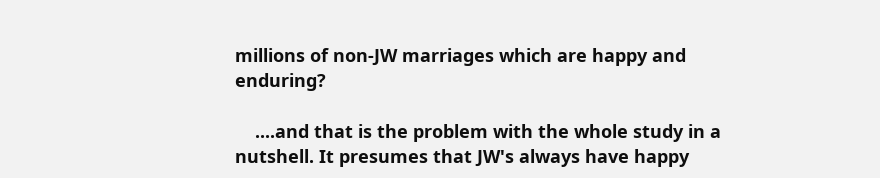millions of non-JW marriages which are happy and enduring?

    ....and that is the problem with the whole study in a nutshell. It presumes that JW's always have happy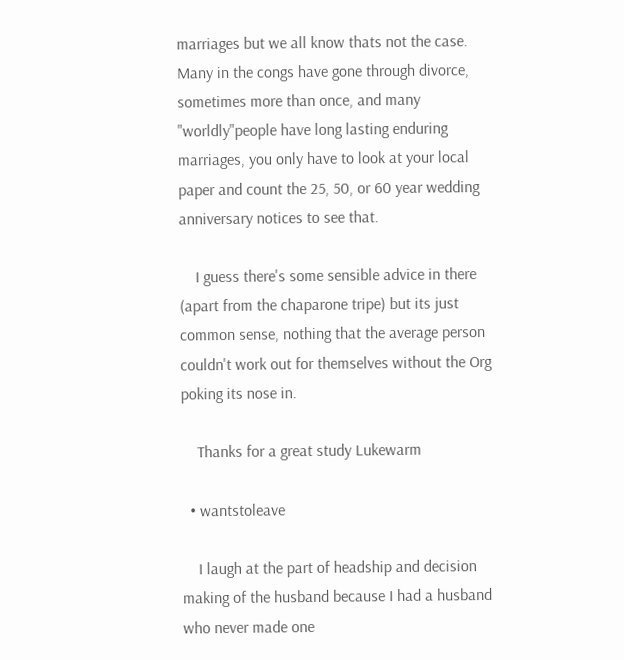marriages but we all know thats not the case. Many in the congs have gone through divorce, sometimes more than once, and many "worldly"people have long lasting enduring marriages, you only have to look at your local paper and count the 25, 50, or 60 year wedding anniversary notices to see that.

    I guess there's some sensible advice in there (apart from the chaparone tripe) but its just common sense, nothing that the average person couldn't work out for themselves without the Org poking its nose in.

    Thanks for a great study Lukewarm

  • wantstoleave

    I laugh at the part of headship and decision making of the husband because I had a husband who never made one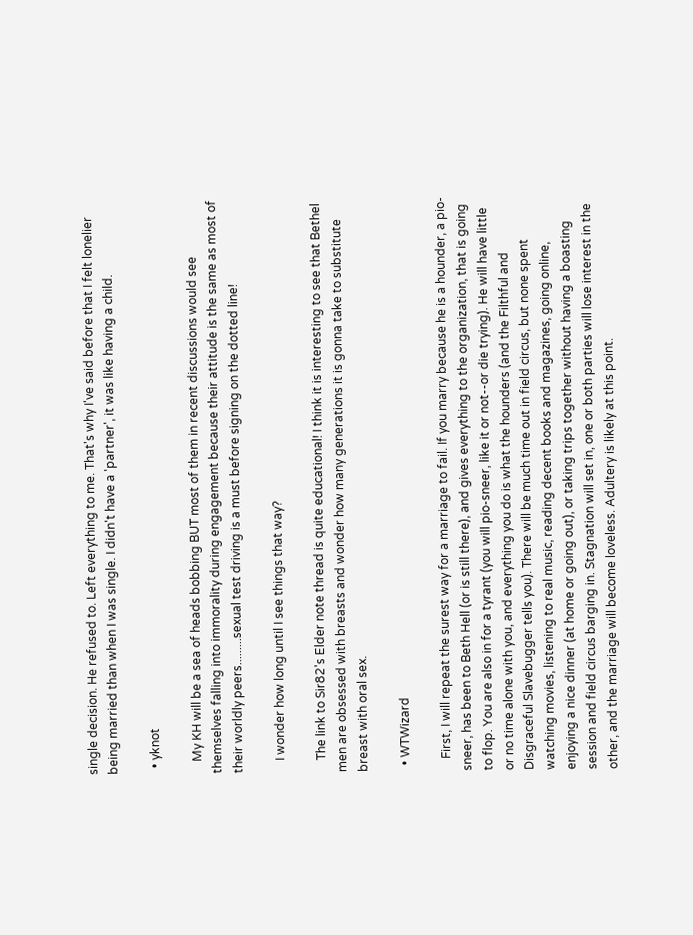single decision. He refused to. Left everything to me. That's why I've said before that I felt lonelier being married than when I was single. I didn't have a 'partner', it was like having a child.

  • yknot

    My KH will be a sea of heads bobbing BUT most of them in recent discussions would see themselves falling into immorality during engagement because their attitude is the same as most of their worldly peers.........sexual test driving is a must before signing on the dotted line!

    I wonder how long until I see things that way?

    The link to Sir82's Elder note thread is quite educational! I think it is interesting to see that Bethel men are obsessed with breasts and wonder how many generations it is gonna take to substitute breast with oral sex.

  • WTWizard

    First, I will repeat the surest way for a marriage to fail. If you marry because he is a hounder, a pio-sneer, has been to Beth Hell (or is still there), and gives everything to the organization, that is going to flop. You are also in for a tyrant (you will pio-sneer, like it or not--or die trying). He will have little or no time alone with you, and everything you do is what the hounders (and the Filthful and Disgraceful Slavebugger tells you). There will be much time out in field circus, but none spent watching movies, listening to real music, reading decent books and magazines, going online, enjoying a nice dinner (at home or going out), or taking trips together without having a boasting session and field circus barging in. Stagnation will set in, one or both parties will lose interest in the other, and the marriage will become loveless. Adultery is likely at this point.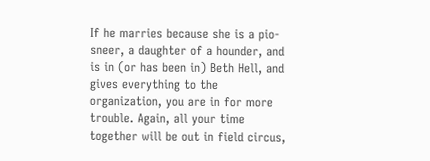If he marries because she is a pio-sneer, a daughter of a hounder, and is in (or has been in) Beth Hell, and gives everything to the organization, you are in for more trouble. Again, all your time together will be out in field circus,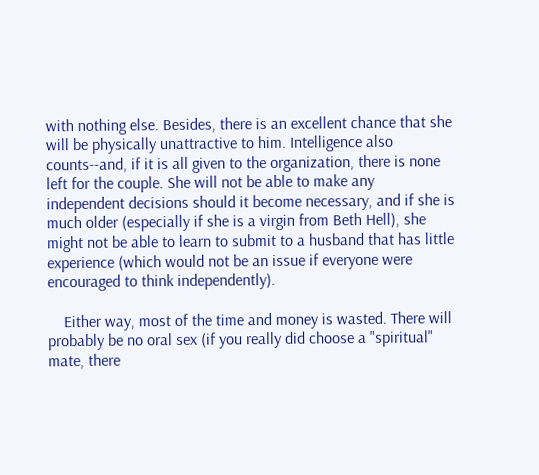with nothing else. Besides, there is an excellent chance that she will be physically unattractive to him. Intelligence also counts--and, if it is all given to the organization, there is none left for the couple. She will not be able to make any independent decisions should it become necessary, and if she is much older (especially if she is a virgin from Beth Hell), she might not be able to learn to submit to a husband that has little experience (which would not be an issue if everyone were encouraged to think independently).

    Either way, most of the time and money is wasted. There will probably be no oral sex (if you really did choose a "spiritual" mate, there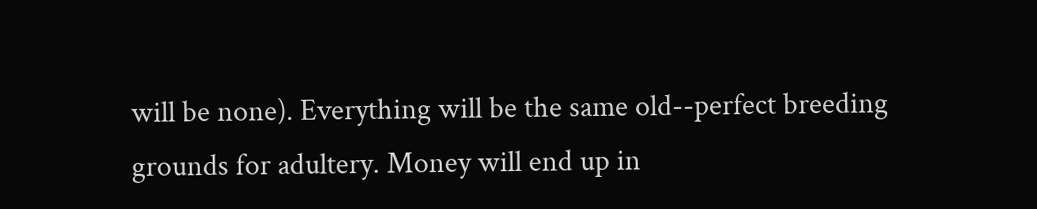will be none). Everything will be the same old--perfect breeding grounds for adultery. Money will end up in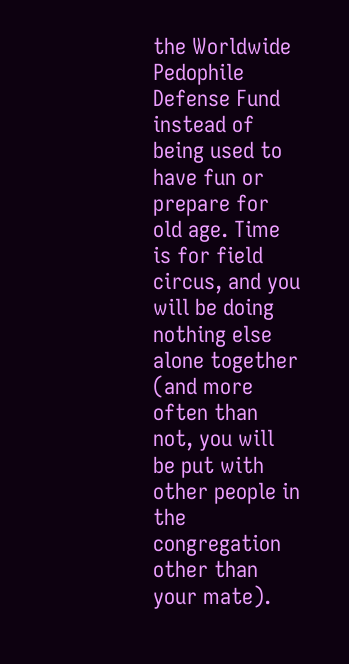the Worldwide Pedophile Defense Fund instead of being used to have fun or prepare for old age. Time is for field circus, and you will be doing nothing else alone together (and more often than not, you will be put with other people in the congregation other than your mate).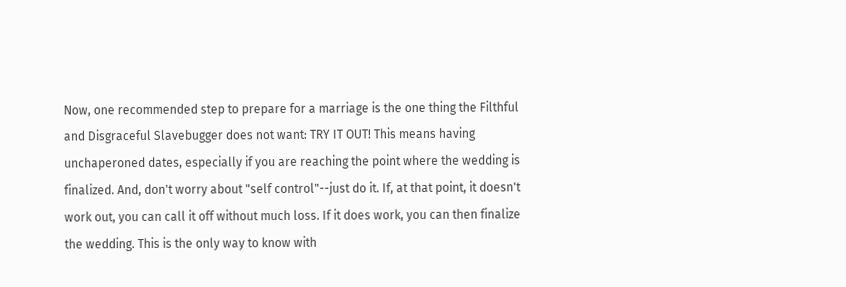Now, one recommended step to prepare for a marriage is the one thing the Filthful and Disgraceful Slavebugger does not want: TRY IT OUT! This means having unchaperoned dates, especially if you are reaching the point where the wedding is finalized. And, don't worry about "self control"--just do it. If, at that point, it doesn't work out, you can call it off without much loss. If it does work, you can then finalize the wedding. This is the only way to know with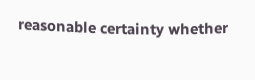reasonable certainty whether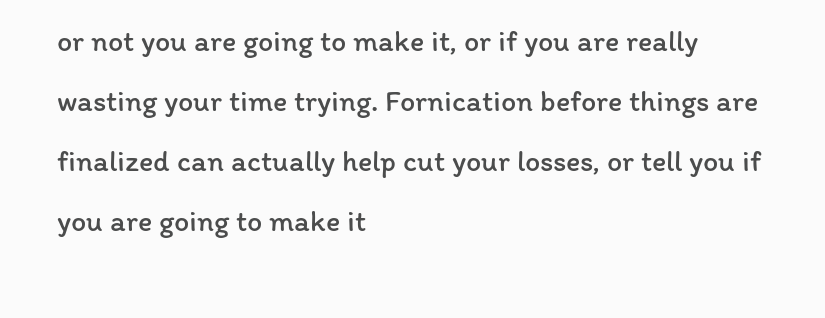or not you are going to make it, or if you are really wasting your time trying. Fornication before things are finalized can actually help cut your losses, or tell you if you are going to make it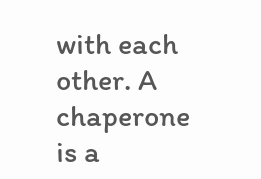with each other. A chaperone is a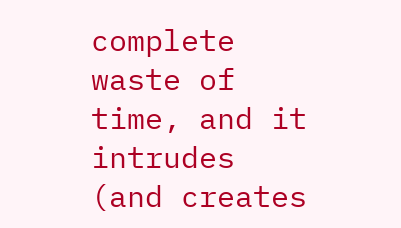complete waste of time, and it intrudes (and creates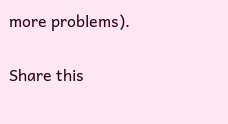more problems).

Share this